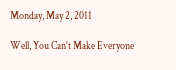Monday, May 2, 2011

Well, You Can't Make Everyone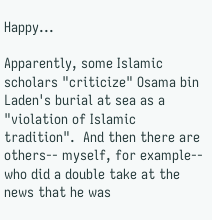Happy...

Apparently, some Islamic scholars "criticize" Osama bin Laden's burial at sea as a "violation of Islamic tradition".  And then there are others-- myself, for example-- who did a double take at the news that he was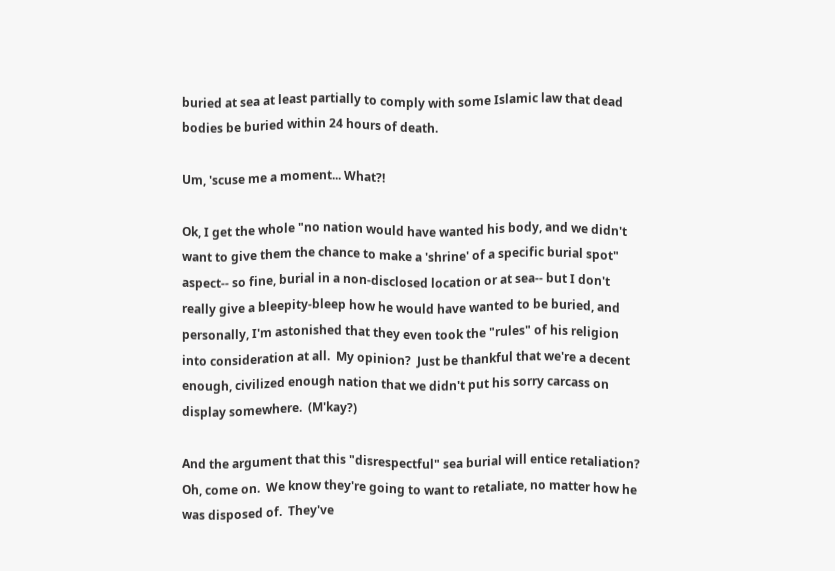buried at sea at least partially to comply with some Islamic law that dead bodies be buried within 24 hours of death.

Um, 'scuse me a moment... What?!

Ok, I get the whole "no nation would have wanted his body, and we didn't want to give them the chance to make a 'shrine' of a specific burial spot" aspect-- so fine, burial in a non-disclosed location or at sea-- but I don't really give a bleepity-bleep how he would have wanted to be buried, and personally, I'm astonished that they even took the "rules" of his religion into consideration at all.  My opinion?  Just be thankful that we're a decent enough, civilized enough nation that we didn't put his sorry carcass on display somewhere.  (M'kay?)

And the argument that this "disrespectful" sea burial will entice retaliation?  Oh, come on.  We know they're going to want to retaliate, no matter how he was disposed of.  They've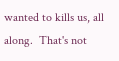wanted to kills us, all along.  That's not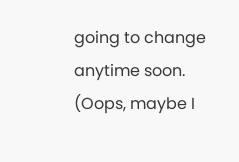going to change anytime soon.  (Oops, maybe I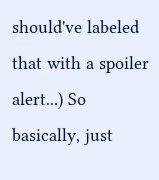should've labeled that with a spoiler alert...) So basically, just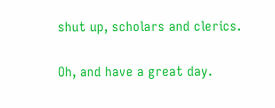shut up, scholars and clerics.

Oh, and have a great day.